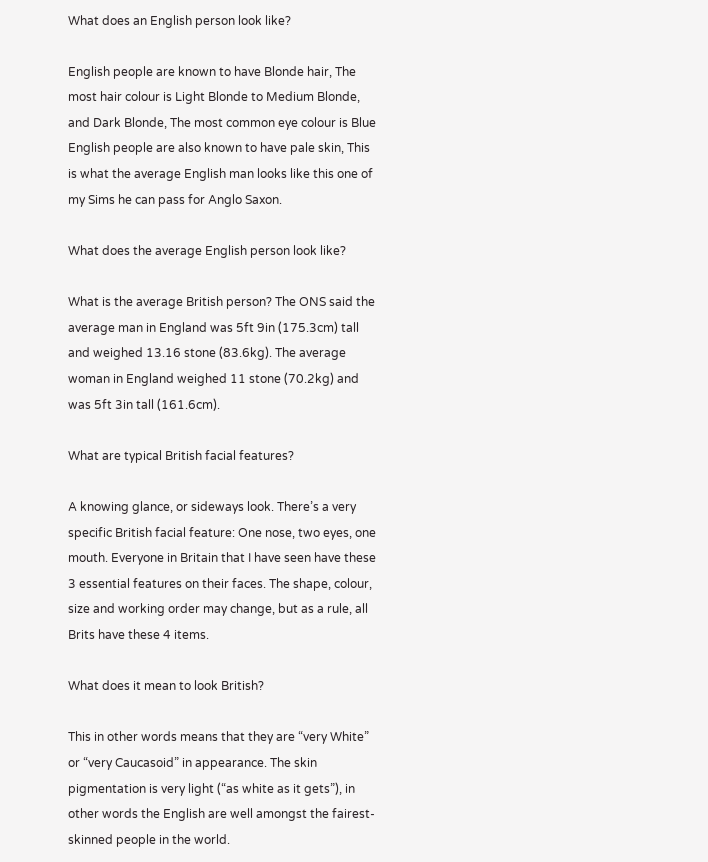What does an English person look like?

English people are known to have Blonde hair, The most hair colour is Light Blonde to Medium Blonde, and Dark Blonde, The most common eye colour is Blue English people are also known to have pale skin, This is what the average English man looks like this one of my Sims he can pass for Anglo Saxon.

What does the average English person look like?

What is the average British person? The ONS said the average man in England was 5ft 9in (175.3cm) tall and weighed 13.16 stone (83.6kg). The average woman in England weighed 11 stone (70.2kg) and was 5ft 3in tall (161.6cm).

What are typical British facial features?

A knowing glance, or sideways look. There’s a very specific British facial feature: One nose, two eyes, one mouth. Everyone in Britain that I have seen have these 3 essential features on their faces. The shape, colour, size and working order may change, but as a rule, all Brits have these 4 items.

What does it mean to look British?

This in other words means that they are “very White” or “very Caucasoid” in appearance. The skin pigmentation is very light (“as white as it gets”), in other words the English are well amongst the fairest-skinned people in the world.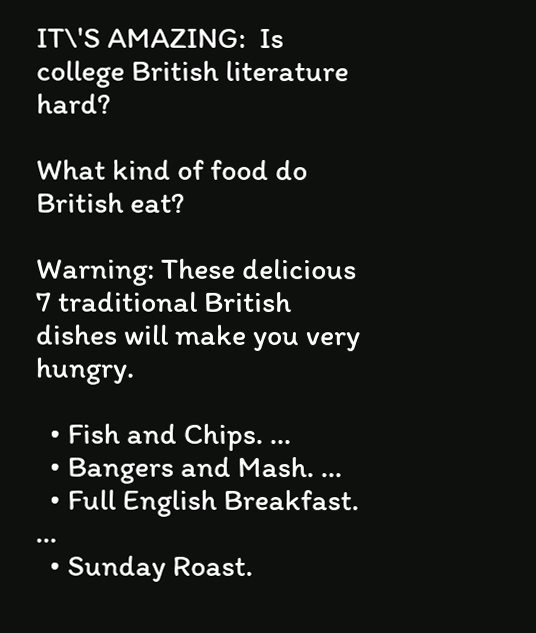IT\'S AMAZING:  Is college British literature hard?

What kind of food do British eat?

Warning: These delicious 7 traditional British dishes will make you very hungry.

  • Fish and Chips. …
  • Bangers and Mash. …
  • Full English Breakfast. …
  • Sunday Roast.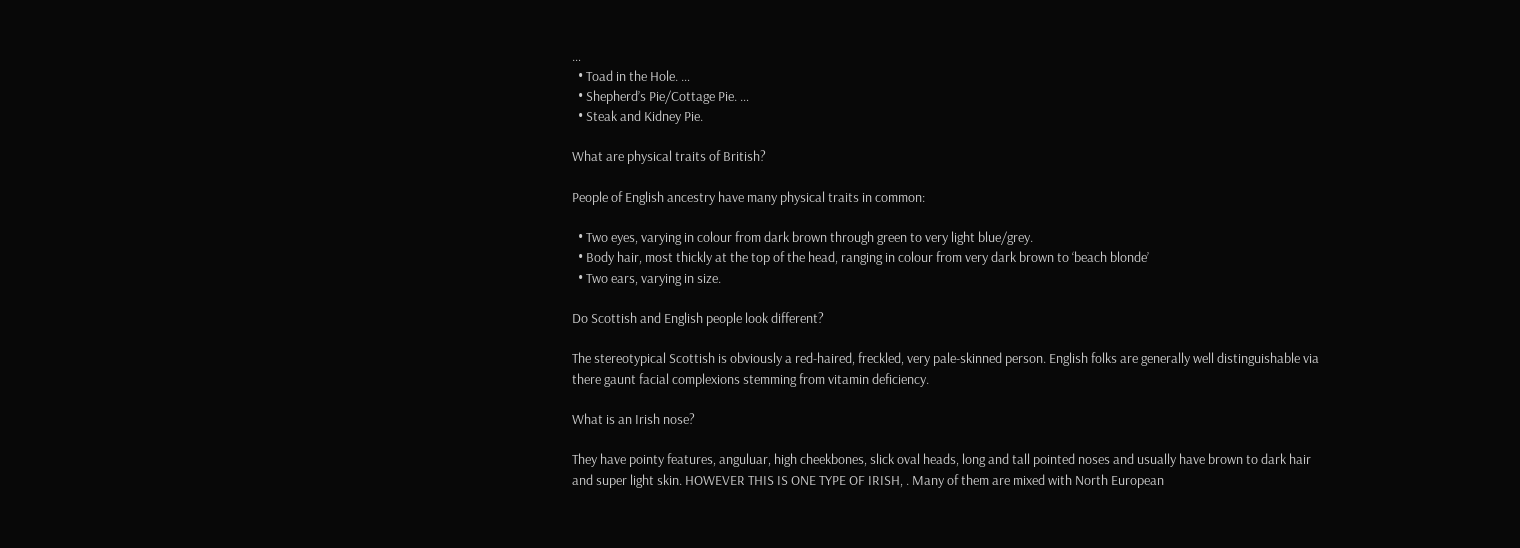…
  • Toad in the Hole. …
  • Shepherd’s Pie/Cottage Pie. …
  • Steak and Kidney Pie.

What are physical traits of British?

People of English ancestry have many physical traits in common:

  • Two eyes, varying in colour from dark brown through green to very light blue/grey.
  • Body hair, most thickly at the top of the head, ranging in colour from very dark brown to ‘beach blonde’
  • Two ears, varying in size.

Do Scottish and English people look different?

The stereotypical Scottish is obviously a red-haired, freckled, very pale-skinned person. English folks are generally well distinguishable via there gaunt facial complexions stemming from vitamin deficiency.

What is an Irish nose?

They have pointy features, anguluar, high cheekbones, slick oval heads, long and tall pointed noses and usually have brown to dark hair and super light skin. HOWEVER THIS IS ONE TYPE OF IRISH, . Many of them are mixed with North European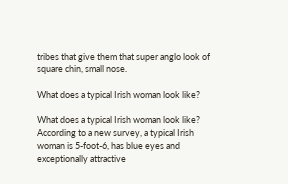tribes that give them that super anglo look of square chin, small nose.

What does a typical Irish woman look like?

What does a typical Irish woman look like? According to a new survey, a typical Irish woman is 5-foot-6, has blue eyes and exceptionally attractive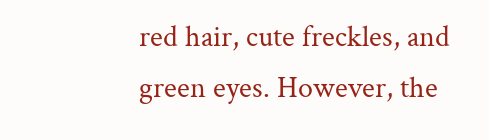red hair, cute freckles, and green eyes. However, the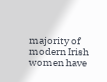majority of modern Irish women have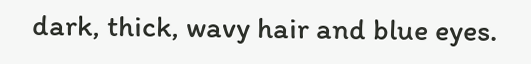dark, thick, wavy hair and blue eyes.